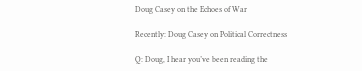Doug Casey on the Echoes of War

Recently: Doug Casey on Political Correctness

Q: Doug, I hear you’ve been reading the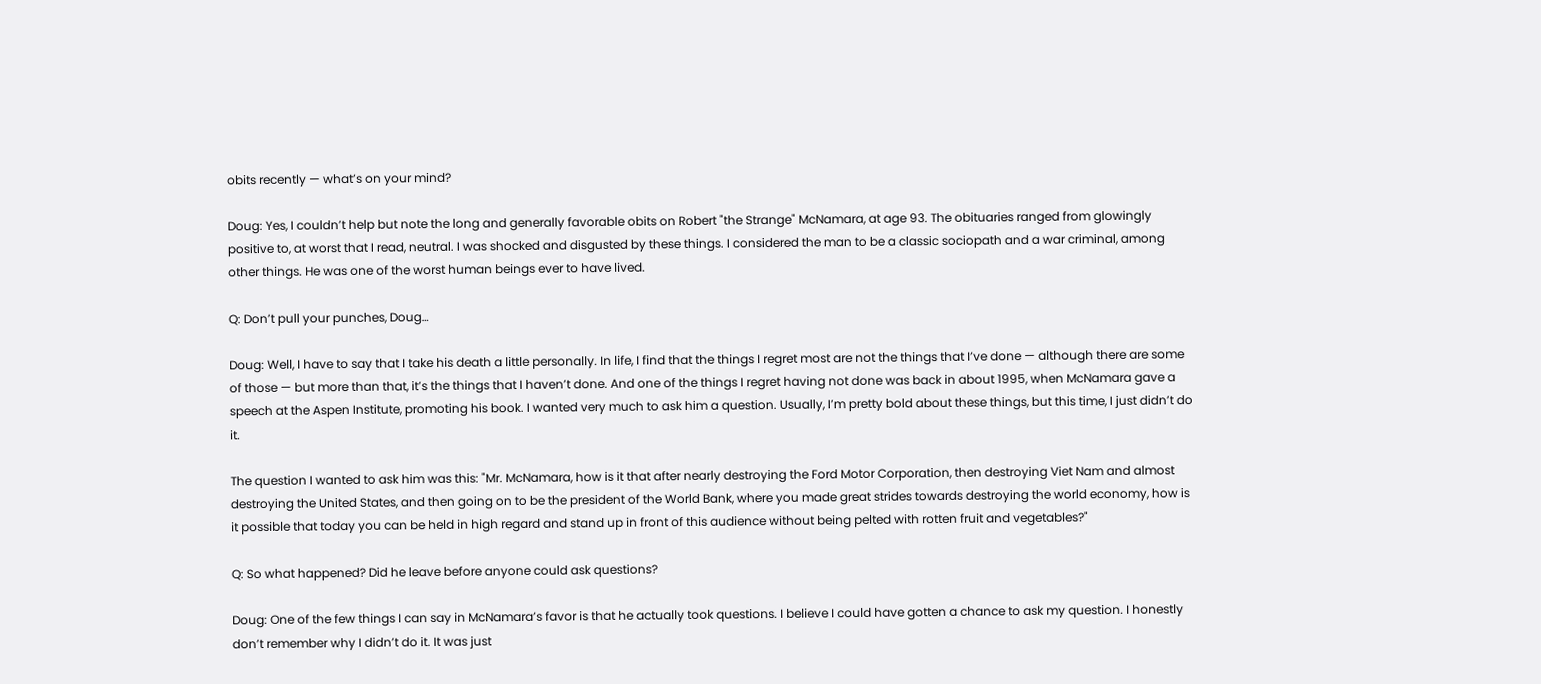obits recently — what’s on your mind?

Doug: Yes, I couldn’t help but note the long and generally favorable obits on Robert "the Strange" McNamara, at age 93. The obituaries ranged from glowingly positive to, at worst that I read, neutral. I was shocked and disgusted by these things. I considered the man to be a classic sociopath and a war criminal, among other things. He was one of the worst human beings ever to have lived.

Q: Don’t pull your punches, Doug…

Doug: Well, I have to say that I take his death a little personally. In life, I find that the things I regret most are not the things that I’ve done — although there are some of those — but more than that, it’s the things that I haven’t done. And one of the things I regret having not done was back in about 1995, when McNamara gave a speech at the Aspen Institute, promoting his book. I wanted very much to ask him a question. Usually, I’m pretty bold about these things, but this time, I just didn’t do it.

The question I wanted to ask him was this: "Mr. McNamara, how is it that after nearly destroying the Ford Motor Corporation, then destroying Viet Nam and almost destroying the United States, and then going on to be the president of the World Bank, where you made great strides towards destroying the world economy, how is it possible that today you can be held in high regard and stand up in front of this audience without being pelted with rotten fruit and vegetables?"

Q: So what happened? Did he leave before anyone could ask questions?

Doug: One of the few things I can say in McNamara’s favor is that he actually took questions. I believe I could have gotten a chance to ask my question. I honestly don’t remember why I didn’t do it. It was just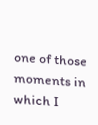one of those moments in which I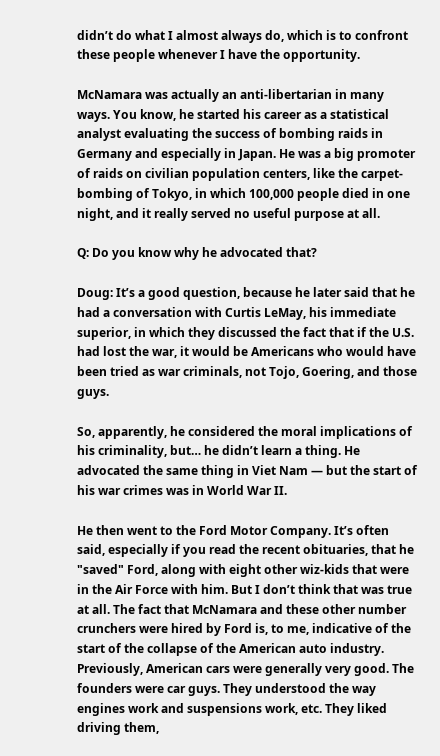didn’t do what I almost always do, which is to confront these people whenever I have the opportunity.

McNamara was actually an anti-libertarian in many ways. You know, he started his career as a statistical analyst evaluating the success of bombing raids in Germany and especially in Japan. He was a big promoter of raids on civilian population centers, like the carpet-bombing of Tokyo, in which 100,000 people died in one night, and it really served no useful purpose at all.

Q: Do you know why he advocated that?

Doug: It’s a good question, because he later said that he had a conversation with Curtis LeMay, his immediate superior, in which they discussed the fact that if the U.S. had lost the war, it would be Americans who would have been tried as war criminals, not Tojo, Goering, and those guys.

So, apparently, he considered the moral implications of his criminality, but… he didn’t learn a thing. He advocated the same thing in Viet Nam — but the start of his war crimes was in World War II.

He then went to the Ford Motor Company. It’s often said, especially if you read the recent obituaries, that he "saved" Ford, along with eight other wiz-kids that were in the Air Force with him. But I don’t think that was true at all. The fact that McNamara and these other number crunchers were hired by Ford is, to me, indicative of the start of the collapse of the American auto industry. Previously, American cars were generally very good. The founders were car guys. They understood the way engines work and suspensions work, etc. They liked driving them,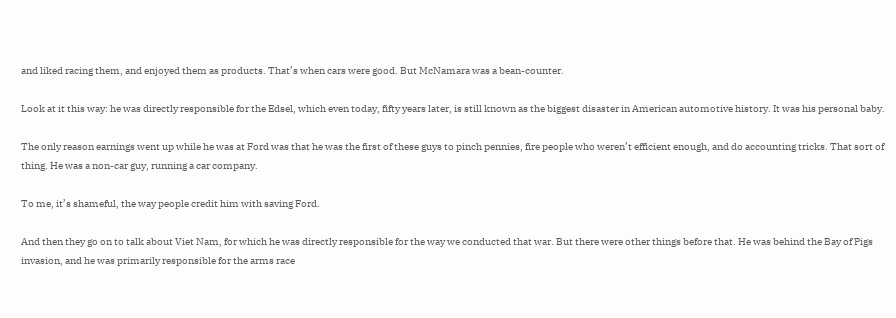and liked racing them, and enjoyed them as products. That’s when cars were good. But McNamara was a bean-counter.

Look at it this way: he was directly responsible for the Edsel, which even today, fifty years later, is still known as the biggest disaster in American automotive history. It was his personal baby.

The only reason earnings went up while he was at Ford was that he was the first of these guys to pinch pennies, fire people who weren’t efficient enough, and do accounting tricks. That sort of thing. He was a non-car guy, running a car company.

To me, it’s shameful, the way people credit him with saving Ford.

And then they go on to talk about Viet Nam, for which he was directly responsible for the way we conducted that war. But there were other things before that. He was behind the Bay of Pigs invasion, and he was primarily responsible for the arms race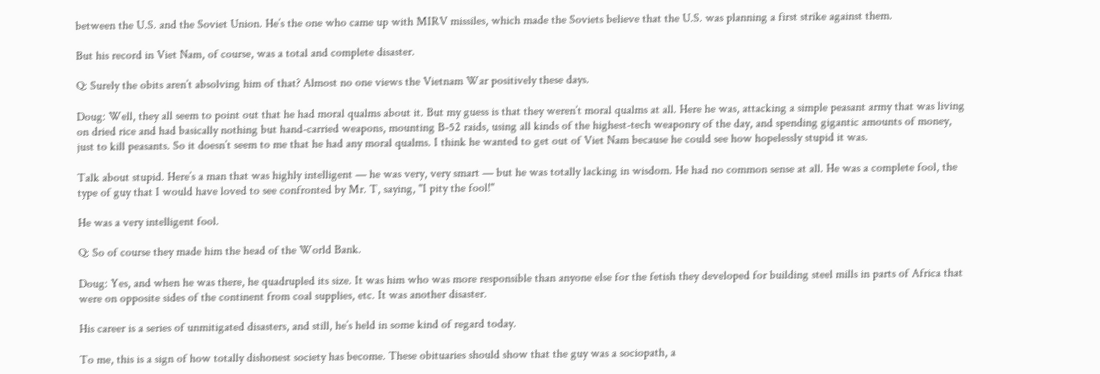between the U.S. and the Soviet Union. He’s the one who came up with MIRV missiles, which made the Soviets believe that the U.S. was planning a first strike against them.

But his record in Viet Nam, of course, was a total and complete disaster.

Q: Surely the obits aren’t absolving him of that? Almost no one views the Vietnam War positively these days.

Doug: Well, they all seem to point out that he had moral qualms about it. But my guess is that they weren’t moral qualms at all. Here he was, attacking a simple peasant army that was living on dried rice and had basically nothing but hand-carried weapons, mounting B-52 raids, using all kinds of the highest-tech weaponry of the day, and spending gigantic amounts of money, just to kill peasants. So it doesn’t seem to me that he had any moral qualms. I think he wanted to get out of Viet Nam because he could see how hopelessly stupid it was.

Talk about stupid. Here’s a man that was highly intelligent — he was very, very smart — but he was totally lacking in wisdom. He had no common sense at all. He was a complete fool, the type of guy that I would have loved to see confronted by Mr. T, saying, "I pity the fool!"

He was a very intelligent fool.

Q: So of course they made him the head of the World Bank.

Doug: Yes, and when he was there, he quadrupled its size. It was him who was more responsible than anyone else for the fetish they developed for building steel mills in parts of Africa that were on opposite sides of the continent from coal supplies, etc. It was another disaster.

His career is a series of unmitigated disasters, and still, he’s held in some kind of regard today.

To me, this is a sign of how totally dishonest society has become. These obituaries should show that the guy was a sociopath, a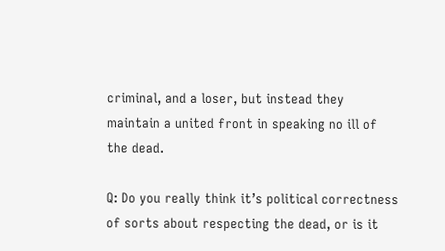criminal, and a loser, but instead they maintain a united front in speaking no ill of the dead.

Q: Do you really think it’s political correctness of sorts about respecting the dead, or is it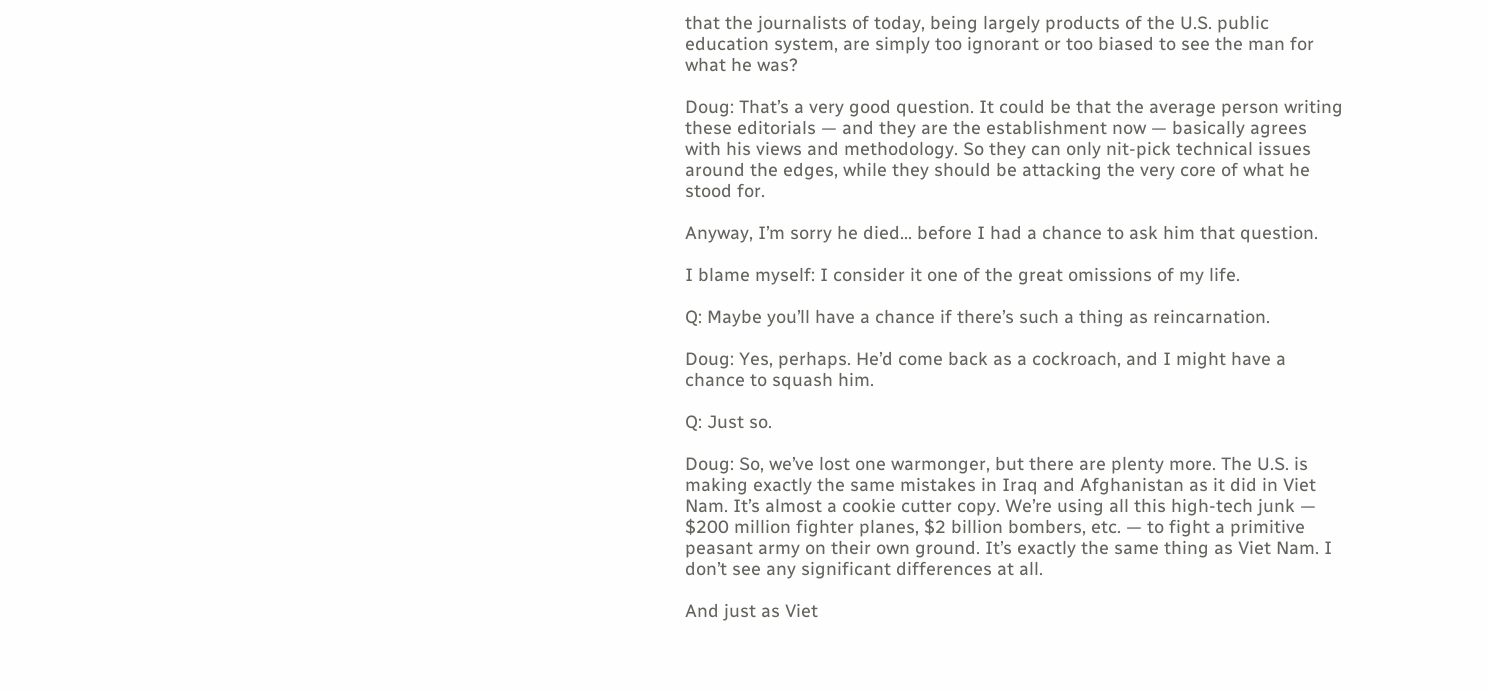that the journalists of today, being largely products of the U.S. public education system, are simply too ignorant or too biased to see the man for what he was?

Doug: That’s a very good question. It could be that the average person writing these editorials — and they are the establishment now — basically agrees with his views and methodology. So they can only nit-pick technical issues around the edges, while they should be attacking the very core of what he stood for.

Anyway, I’m sorry he died… before I had a chance to ask him that question.

I blame myself: I consider it one of the great omissions of my life.

Q: Maybe you’ll have a chance if there’s such a thing as reincarnation.

Doug: Yes, perhaps. He’d come back as a cockroach, and I might have a chance to squash him.

Q: Just so.

Doug: So, we’ve lost one warmonger, but there are plenty more. The U.S. is making exactly the same mistakes in Iraq and Afghanistan as it did in Viet Nam. It’s almost a cookie cutter copy. We’re using all this high-tech junk — $200 million fighter planes, $2 billion bombers, etc. — to fight a primitive peasant army on their own ground. It’s exactly the same thing as Viet Nam. I don’t see any significant differences at all.

And just as Viet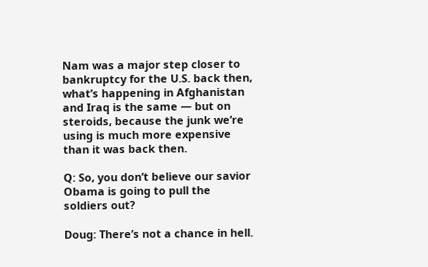Nam was a major step closer to bankruptcy for the U.S. back then, what’s happening in Afghanistan and Iraq is the same — but on steroids, because the junk we’re using is much more expensive than it was back then.

Q: So, you don’t believe our savior Obama is going to pull the soldiers out?

Doug: There’s not a chance in hell.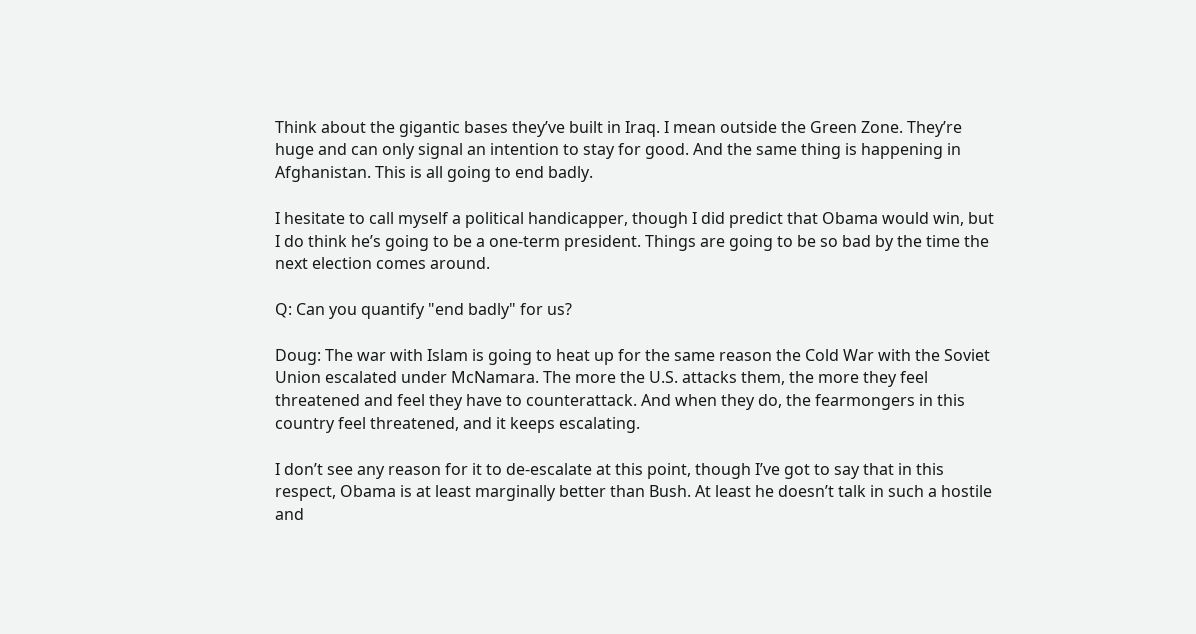Think about the gigantic bases they’ve built in Iraq. I mean outside the Green Zone. They’re huge and can only signal an intention to stay for good. And the same thing is happening in Afghanistan. This is all going to end badly.

I hesitate to call myself a political handicapper, though I did predict that Obama would win, but I do think he’s going to be a one-term president. Things are going to be so bad by the time the next election comes around.

Q: Can you quantify "end badly" for us?

Doug: The war with Islam is going to heat up for the same reason the Cold War with the Soviet Union escalated under McNamara. The more the U.S. attacks them, the more they feel threatened and feel they have to counterattack. And when they do, the fearmongers in this country feel threatened, and it keeps escalating.

I don’t see any reason for it to de-escalate at this point, though I’ve got to say that in this respect, Obama is at least marginally better than Bush. At least he doesn’t talk in such a hostile and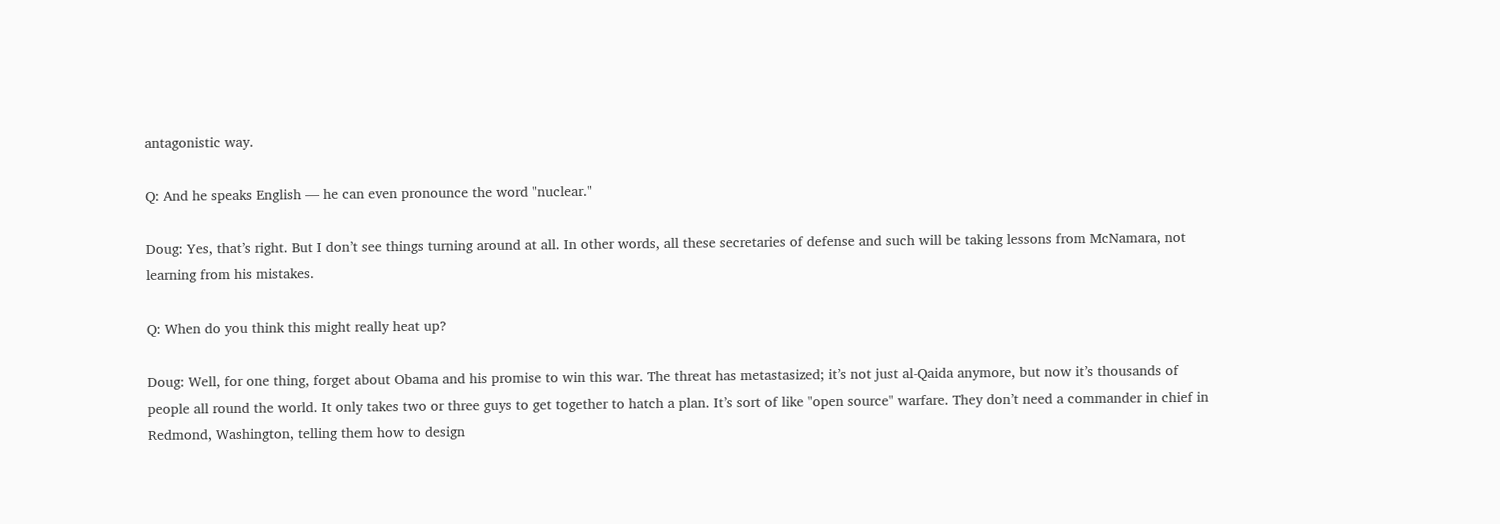antagonistic way.

Q: And he speaks English — he can even pronounce the word "nuclear."

Doug: Yes, that’s right. But I don’t see things turning around at all. In other words, all these secretaries of defense and such will be taking lessons from McNamara, not learning from his mistakes.

Q: When do you think this might really heat up?

Doug: Well, for one thing, forget about Obama and his promise to win this war. The threat has metastasized; it’s not just al-Qaida anymore, but now it’s thousands of people all round the world. It only takes two or three guys to get together to hatch a plan. It’s sort of like "open source" warfare. They don’t need a commander in chief in Redmond, Washington, telling them how to design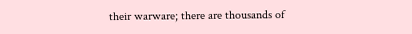their warware; there are thousands of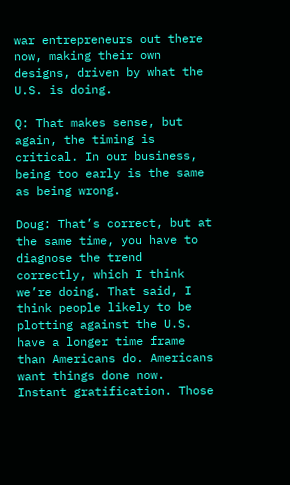war entrepreneurs out there now, making their own designs, driven by what the U.S. is doing.

Q: That makes sense, but again, the timing is critical. In our business, being too early is the same as being wrong.

Doug: That’s correct, but at the same time, you have to diagnose the trend correctly, which I think we’re doing. That said, I think people likely to be plotting against the U.S. have a longer time frame than Americans do. Americans want things done now. Instant gratification. Those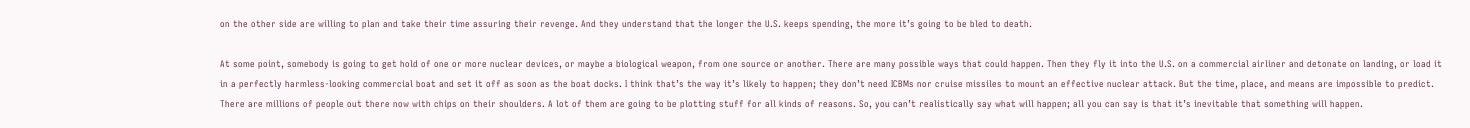on the other side are willing to plan and take their time assuring their revenge. And they understand that the longer the U.S. keeps spending, the more it’s going to be bled to death.

At some point, somebody is going to get hold of one or more nuclear devices, or maybe a biological weapon, from one source or another. There are many possible ways that could happen. Then they fly it into the U.S. on a commercial airliner and detonate on landing, or load it in a perfectly harmless-looking commercial boat and set it off as soon as the boat docks. I think that’s the way it’s likely to happen; they don’t need ICBMs nor cruise missiles to mount an effective nuclear attack. But the time, place, and means are impossible to predict. There are millions of people out there now with chips on their shoulders. A lot of them are going to be plotting stuff for all kinds of reasons. So, you can’t realistically say what will happen; all you can say is that it’s inevitable that something will happen.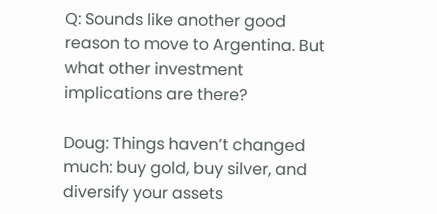Q: Sounds like another good reason to move to Argentina. But what other investment implications are there?

Doug: Things haven’t changed much: buy gold, buy silver, and diversify your assets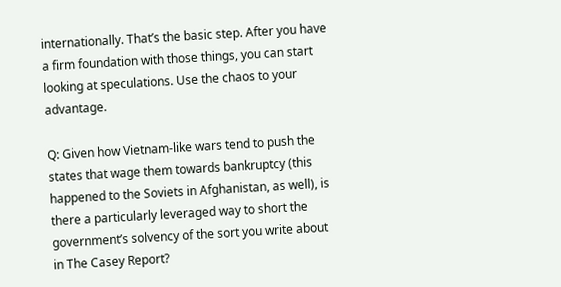internationally. That’s the basic step. After you have a firm foundation with those things, you can start looking at speculations. Use the chaos to your advantage.

Q: Given how Vietnam-like wars tend to push the states that wage them towards bankruptcy (this happened to the Soviets in Afghanistan, as well), is there a particularly leveraged way to short the government’s solvency of the sort you write about in The Casey Report?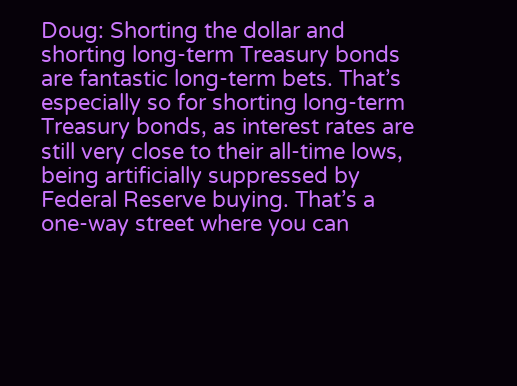Doug: Shorting the dollar and shorting long-term Treasury bonds are fantastic long-term bets. That’s especially so for shorting long-term Treasury bonds, as interest rates are still very close to their all-time lows, being artificially suppressed by Federal Reserve buying. That’s a one-way street where you can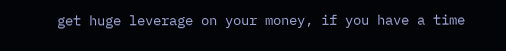get huge leverage on your money, if you have a time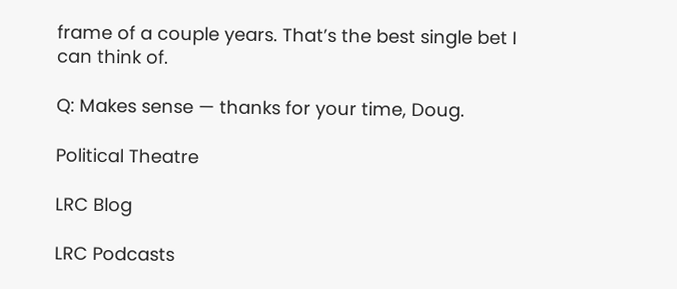frame of a couple years. That’s the best single bet I can think of.

Q: Makes sense — thanks for your time, Doug.

Political Theatre

LRC Blog

LRC Podcasts